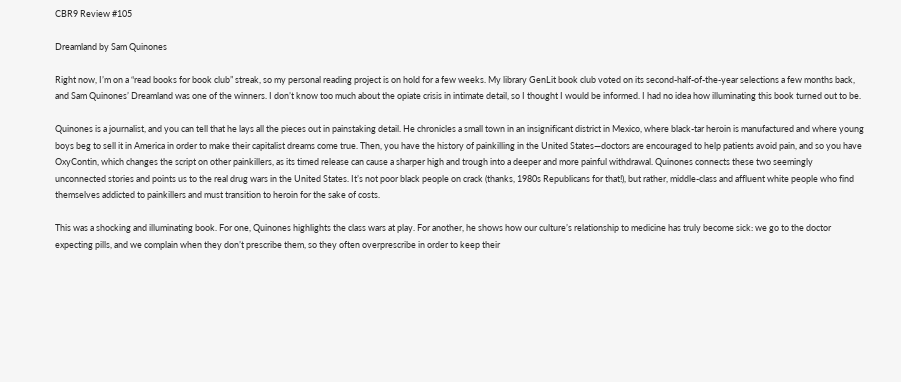CBR9 Review #105

Dreamland by Sam Quinones

Right now, I’m on a “read books for book club” streak, so my personal reading project is on hold for a few weeks. My library GenLit book club voted on its second-half-of-the-year selections a few months back, and Sam Quinones’ Dreamland was one of the winners. I don’t know too much about the opiate crisis in intimate detail, so I thought I would be informed. I had no idea how illuminating this book turned out to be.

Quinones is a journalist, and you can tell that he lays all the pieces out in painstaking detail. He chronicles a small town in an insignificant district in Mexico, where black-tar heroin is manufactured and where young boys beg to sell it in America in order to make their capitalist dreams come true. Then, you have the history of painkilling in the United States—doctors are encouraged to help patients avoid pain, and so you have OxyContin, which changes the script on other painkillers, as its timed release can cause a sharper high and trough into a deeper and more painful withdrawal. Quinones connects these two seemingly unconnected stories and points us to the real drug wars in the United States. It’s not poor black people on crack (thanks, 1980s Republicans for that!), but rather, middle-class and affluent white people who find themselves addicted to painkillers and must transition to heroin for the sake of costs.

This was a shocking and illuminating book. For one, Quinones highlights the class wars at play. For another, he shows how our culture’s relationship to medicine has truly become sick: we go to the doctor expecting pills, and we complain when they don’t prescribe them, so they often overprescribe in order to keep their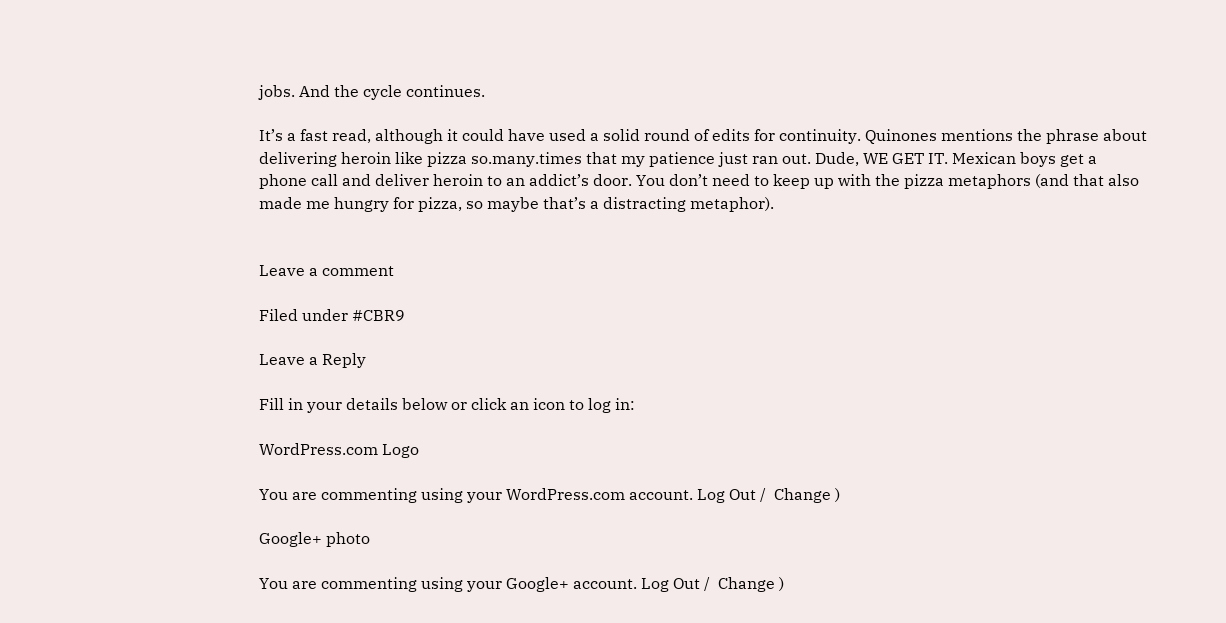jobs. And the cycle continues.

It’s a fast read, although it could have used a solid round of edits for continuity. Quinones mentions the phrase about delivering heroin like pizza so.many.times that my patience just ran out. Dude, WE GET IT. Mexican boys get a phone call and deliver heroin to an addict’s door. You don’t need to keep up with the pizza metaphors (and that also made me hungry for pizza, so maybe that’s a distracting metaphor).


Leave a comment

Filed under #CBR9

Leave a Reply

Fill in your details below or click an icon to log in:

WordPress.com Logo

You are commenting using your WordPress.com account. Log Out /  Change )

Google+ photo

You are commenting using your Google+ account. Log Out /  Change )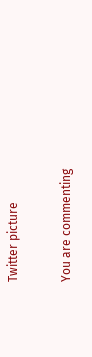Twitter picture

You are commenting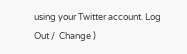using your Twitter account. Log Out /  Change )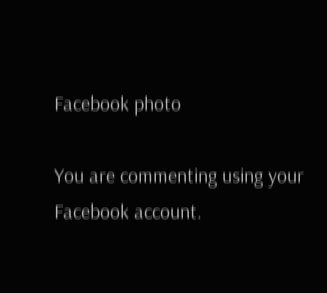Facebook photo

You are commenting using your Facebook account.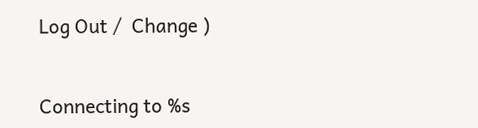Log Out /  Change )


Connecting to %s